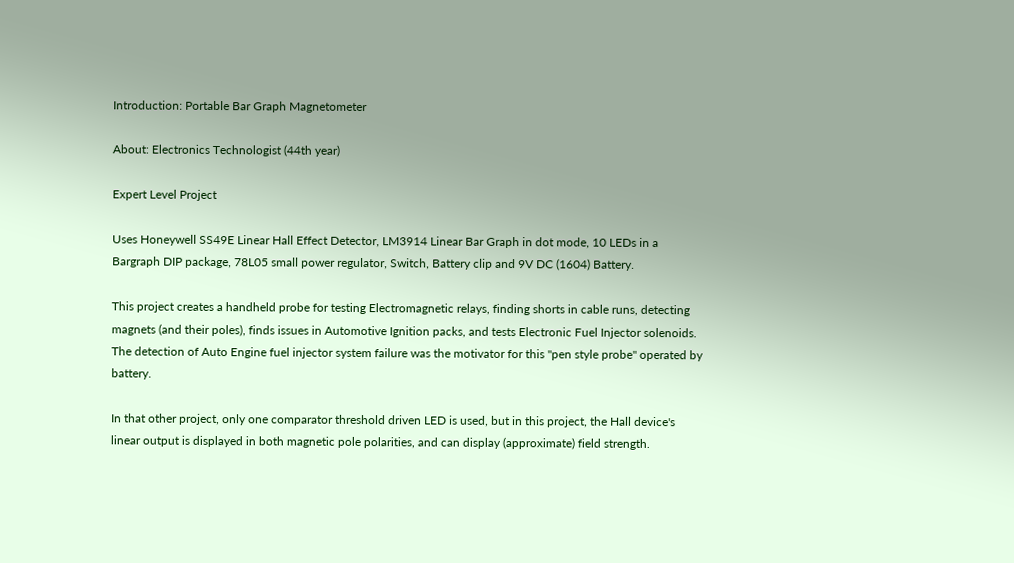Introduction: Portable Bar Graph Magnetometer

About: Electronics Technologist (44th year)

Expert Level Project

Uses Honeywell SS49E Linear Hall Effect Detector, LM3914 Linear Bar Graph in dot mode, 10 LEDs in a Bargraph DIP package, 78L05 small power regulator, Switch, Battery clip and 9V DC (1604) Battery.

This project creates a handheld probe for testing Electromagnetic relays, finding shorts in cable runs, detecting magnets (and their poles), finds issues in Automotive Ignition packs, and tests Electronic Fuel Injector solenoids. The detection of Auto Engine fuel injector system failure was the motivator for this "pen style probe" operated by battery.

In that other project, only one comparator threshold driven LED is used, but in this project, the Hall device's linear output is displayed in both magnetic pole polarities, and can display (approximate) field strength.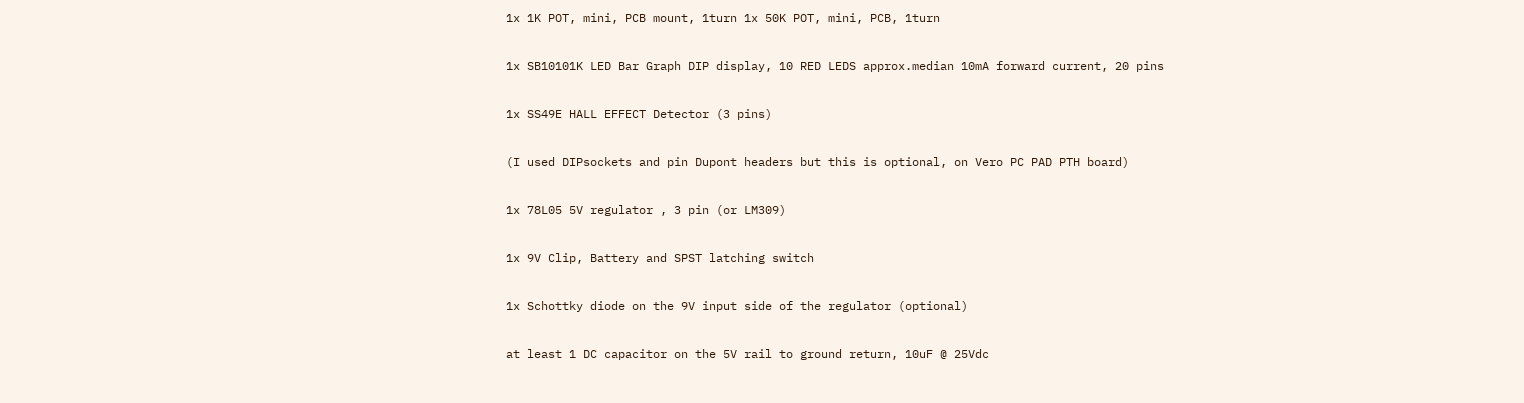1x 1K POT, mini, PCB mount, 1turn 1x 50K POT, mini, PCB, 1turn

1x SB10101K LED Bar Graph DIP display, 10 RED LEDS approx.median 10mA forward current, 20 pins

1x SS49E HALL EFFECT Detector (3 pins)

(I used DIPsockets and pin Dupont headers but this is optional, on Vero PC PAD PTH board)

1x 78L05 5V regulator , 3 pin (or LM309)

1x 9V Clip, Battery and SPST latching switch

1x Schottky diode on the 9V input side of the regulator (optional)

at least 1 DC capacitor on the 5V rail to ground return, 10uF @ 25Vdc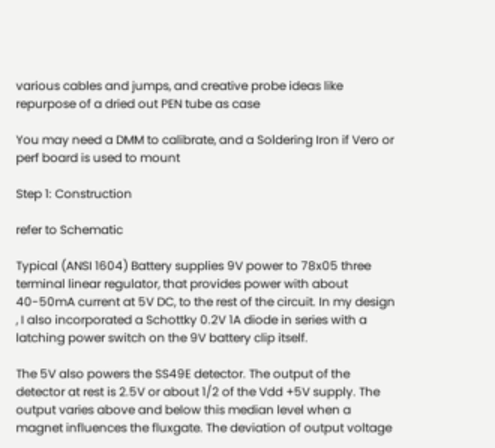various cables and jumps, and creative probe ideas like repurpose of a dried out PEN tube as case

You may need a DMM to calibrate, and a Soldering Iron if Vero or perf board is used to mount

Step 1: Construction

refer to Schematic

Typical (ANSI 1604) Battery supplies 9V power to 78x05 three terminal linear regulator, that provides power with about 40-50mA current at 5V DC, to the rest of the circuit. In my design , I also incorporated a Schottky 0.2V 1A diode in series with a latching power switch on the 9V battery clip itself.

The 5V also powers the SS49E detector. The output of the detector at rest is 2.5V or about 1/2 of the Vdd +5V supply. The output varies above and below this median level when a magnet influences the fluxgate. The deviation of output voltage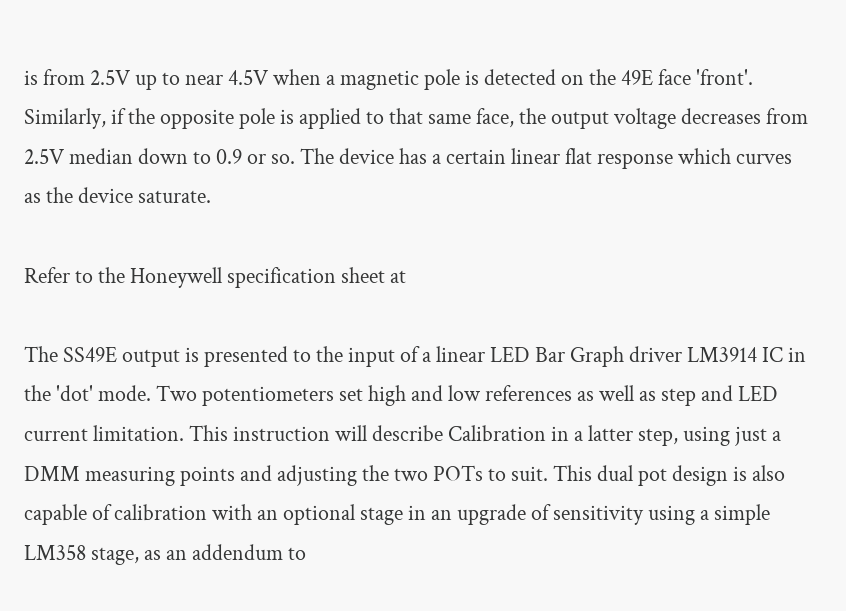is from 2.5V up to near 4.5V when a magnetic pole is detected on the 49E face 'front'. Similarly, if the opposite pole is applied to that same face, the output voltage decreases from 2.5V median down to 0.9 or so. The device has a certain linear flat response which curves as the device saturate.

Refer to the Honeywell specification sheet at

The SS49E output is presented to the input of a linear LED Bar Graph driver LM3914 IC in the 'dot' mode. Two potentiometers set high and low references as well as step and LED current limitation. This instruction will describe Calibration in a latter step, using just a DMM measuring points and adjusting the two POTs to suit. This dual pot design is also capable of calibration with an optional stage in an upgrade of sensitivity using a simple LM358 stage, as an addendum to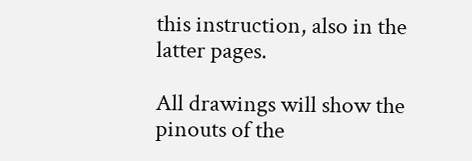this instruction, also in the latter pages.

All drawings will show the pinouts of the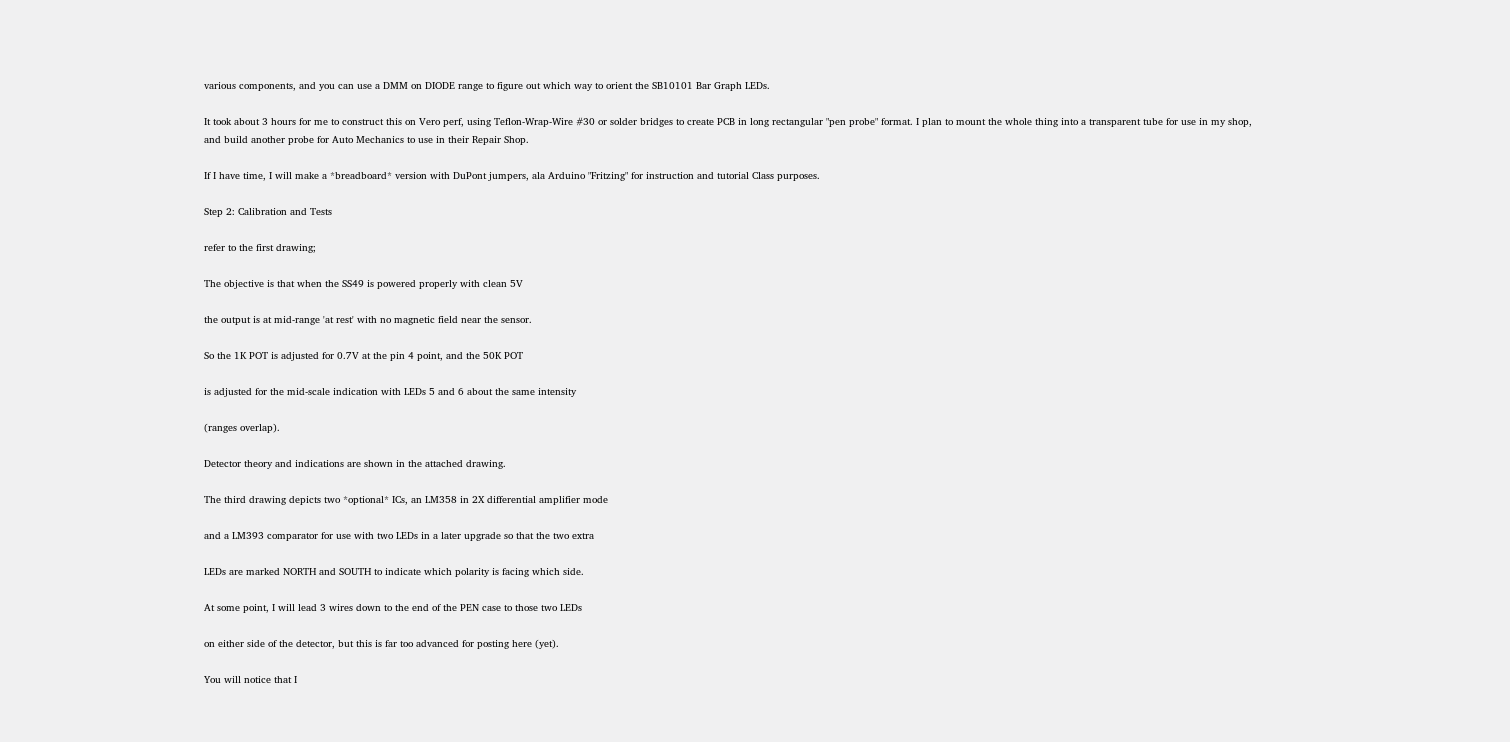various components, and you can use a DMM on DIODE range to figure out which way to orient the SB10101 Bar Graph LEDs.

It took about 3 hours for me to construct this on Vero perf, using Teflon-Wrap-Wire #30 or solder bridges to create PCB in long rectangular "pen probe" format. I plan to mount the whole thing into a transparent tube for use in my shop, and build another probe for Auto Mechanics to use in their Repair Shop.

If I have time, I will make a *breadboard* version with DuPont jumpers, ala Arduino "Fritzing" for instruction and tutorial Class purposes.

Step 2: Calibration and Tests

refer to the first drawing;

The objective is that when the SS49 is powered properly with clean 5V

the output is at mid-range 'at rest' with no magnetic field near the sensor.

So the 1K POT is adjusted for 0.7V at the pin 4 point, and the 50K POT

is adjusted for the mid-scale indication with LEDs 5 and 6 about the same intensity

(ranges overlap).

Detector theory and indications are shown in the attached drawing.

The third drawing depicts two *optional* ICs, an LM358 in 2X differential amplifier mode

and a LM393 comparator for use with two LEDs in a later upgrade so that the two extra

LEDs are marked NORTH and SOUTH to indicate which polarity is facing which side.

At some point, I will lead 3 wires down to the end of the PEN case to those two LEDs

on either side of the detector, but this is far too advanced for posting here (yet).

You will notice that I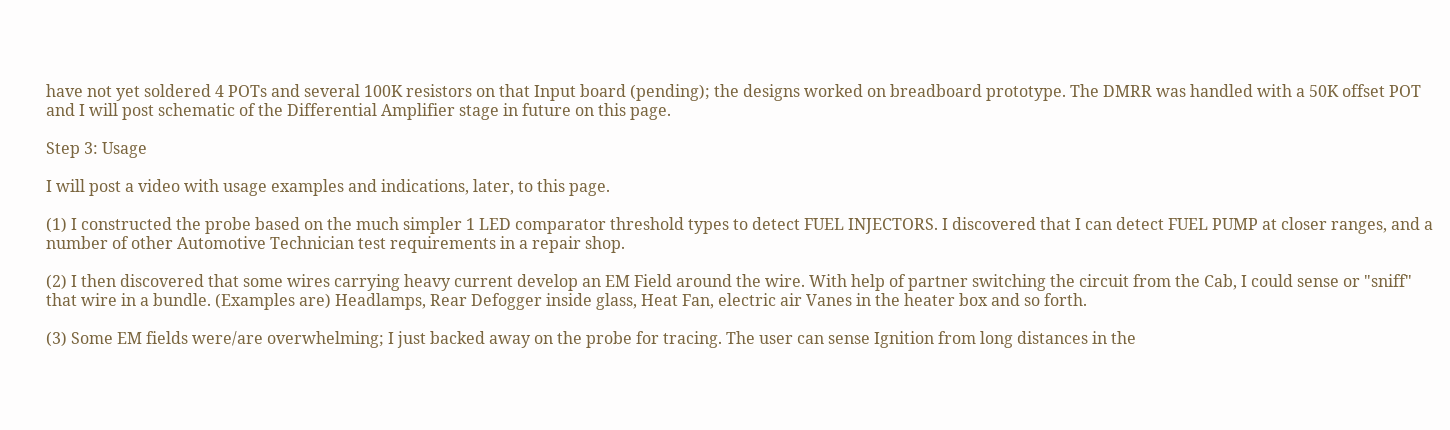have not yet soldered 4 POTs and several 100K resistors on that Input board (pending); the designs worked on breadboard prototype. The DMRR was handled with a 50K offset POT and I will post schematic of the Differential Amplifier stage in future on this page.

Step 3: Usage

I will post a video with usage examples and indications, later, to this page.

(1) I constructed the probe based on the much simpler 1 LED comparator threshold types to detect FUEL INJECTORS. I discovered that I can detect FUEL PUMP at closer ranges, and a number of other Automotive Technician test requirements in a repair shop.

(2) I then discovered that some wires carrying heavy current develop an EM Field around the wire. With help of partner switching the circuit from the Cab, I could sense or "sniff" that wire in a bundle. (Examples are) Headlamps, Rear Defogger inside glass, Heat Fan, electric air Vanes in the heater box and so forth.

(3) Some EM fields were/are overwhelming; I just backed away on the probe for tracing. The user can sense Ignition from long distances in the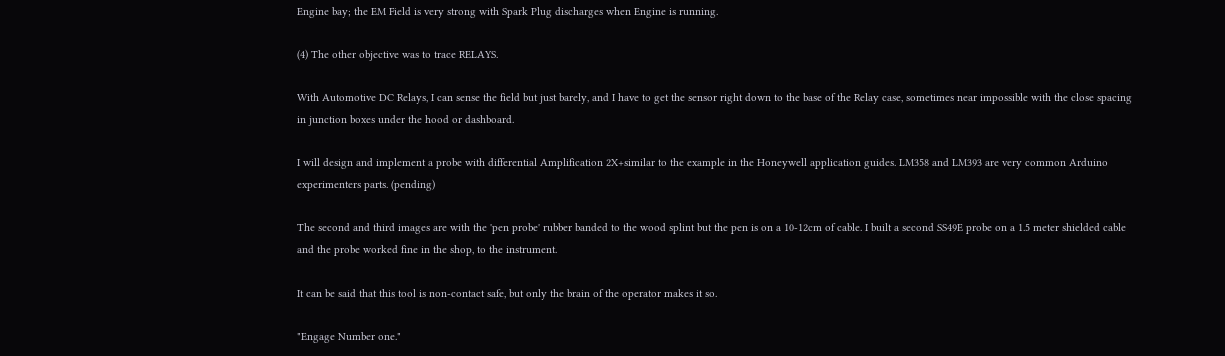Engine bay; the EM Field is very strong with Spark Plug discharges when Engine is running.

(4) The other objective was to trace RELAYS.

With Automotive DC Relays, I can sense the field but just barely, and I have to get the sensor right down to the base of the Relay case, sometimes near impossible with the close spacing in junction boxes under the hood or dashboard.

I will design and implement a probe with differential Amplification 2X+similar to the example in the Honeywell application guides. LM358 and LM393 are very common Arduino experimenters parts. (pending)

The second and third images are with the 'pen probe' rubber banded to the wood splint but the pen is on a 10-12cm of cable. I built a second SS49E probe on a 1.5 meter shielded cable and the probe worked fine in the shop, to the instrument.

It can be said that this tool is non-contact safe, but only the brain of the operator makes it so.

"Engage Number one."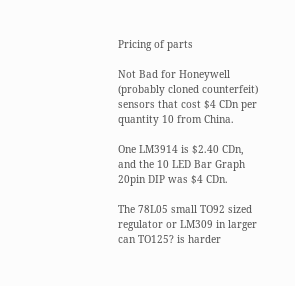Pricing of parts

Not Bad for Honeywell (probably cloned counterfeit) sensors that cost $4 CDn per quantity 10 from China.

One LM3914 is $2.40 CDn, and the 10 LED Bar Graph 20pin DIP was $4 CDn.

The 78L05 small TO92 sized regulator or LM309 in larger can TO125? is harder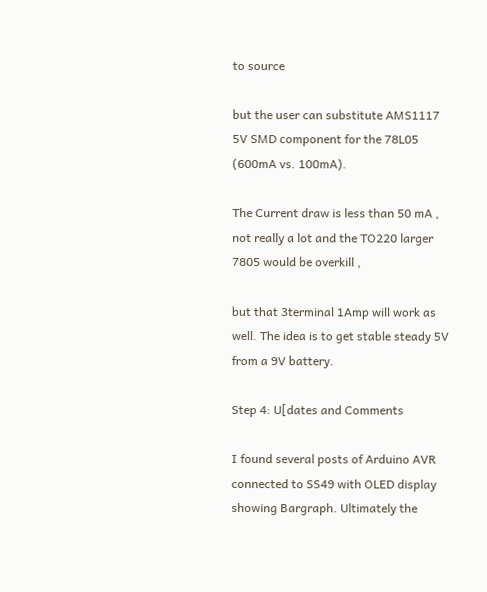to source

but the user can substitute AMS1117 5V SMD component for the 78L05 (600mA vs. 100mA).

The Current draw is less than 50 mA , not really a lot and the TO220 larger 7805 would be overkill ,

but that 3terminal 1Amp will work as well. The idea is to get stable steady 5V from a 9V battery.

Step 4: U[dates and Comments

I found several posts of Arduino AVR connected to SS49 with OLED display showing Bargraph. Ultimately the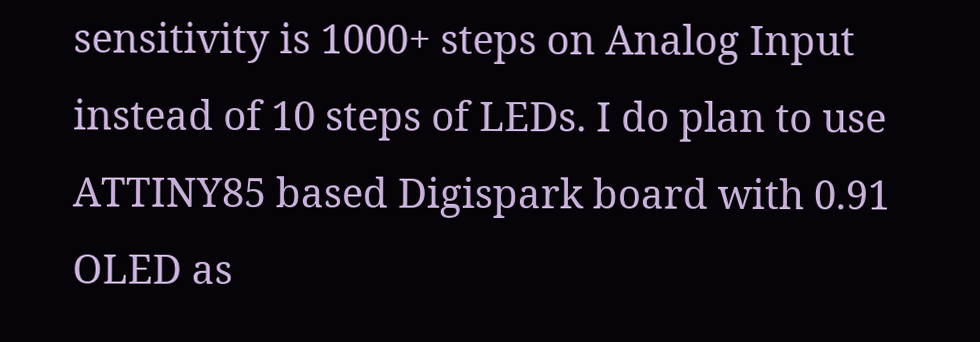sensitivity is 1000+ steps on Analog Input instead of 10 steps of LEDs. I do plan to use ATTINY85 based Digispark board with 0.91 OLED as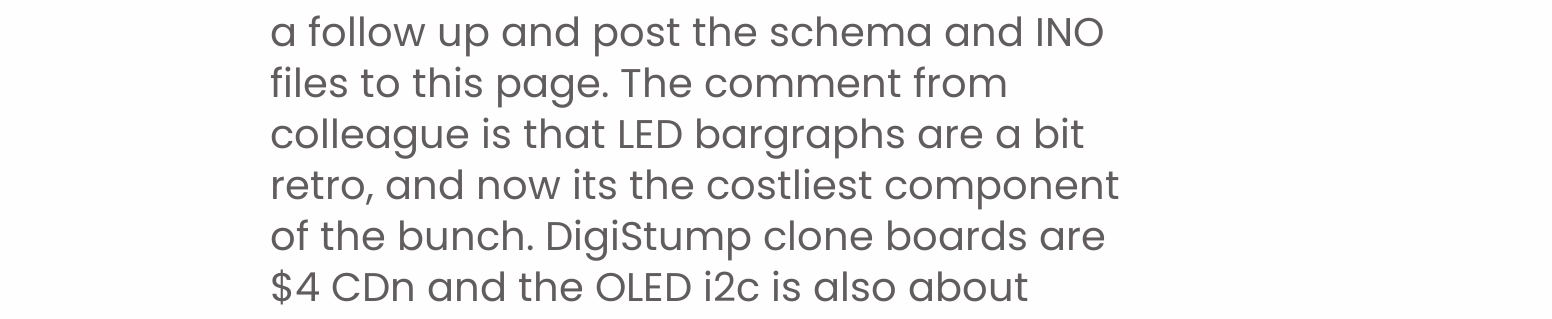a follow up and post the schema and INO files to this page. The comment from colleague is that LED bargraphs are a bit retro, and now its the costliest component of the bunch. DigiStump clone boards are $4 CDn and the OLED i2c is also about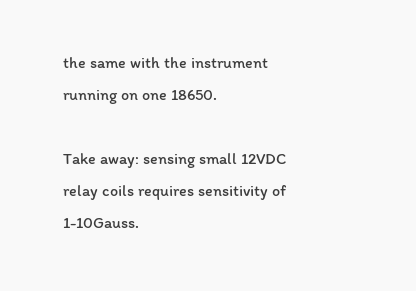the same with the instrument running on one 18650.

Take away: sensing small 12VDC relay coils requires sensitivity of 1-10Gauss.